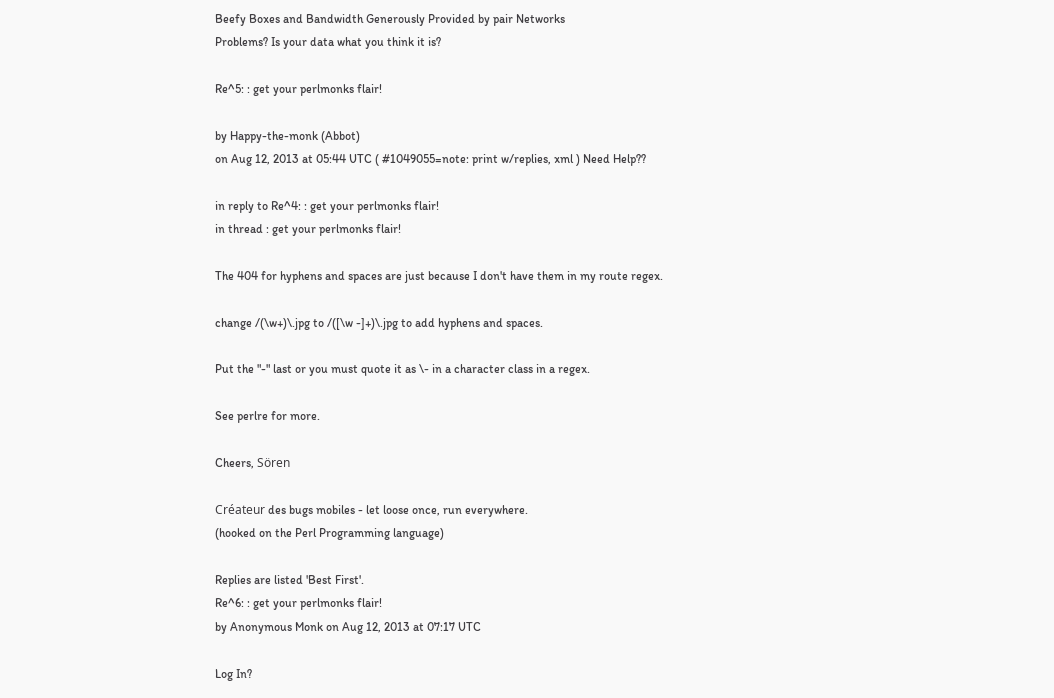Beefy Boxes and Bandwidth Generously Provided by pair Networks
Problems? Is your data what you think it is?

Re^5: : get your perlmonks flair!

by Happy-the-monk (Abbot)
on Aug 12, 2013 at 05:44 UTC ( #1049055=note: print w/replies, xml ) Need Help??

in reply to Re^4: : get your perlmonks flair!
in thread : get your perlmonks flair!

The 404 for hyphens and spaces are just because I don't have them in my route regex.

change /(\w+)\.jpg to /([\w -]+)\.jpg to add hyphens and spaces.

Put the "-" last or you must quote it as \- in a character class in a regex.

See perlre for more.

Cheers, Sören

Créateur des bugs mobiles - let loose once, run everywhere.
(hooked on the Perl Programming language)

Replies are listed 'Best First'.
Re^6: : get your perlmonks flair!
by Anonymous Monk on Aug 12, 2013 at 07:17 UTC

Log In?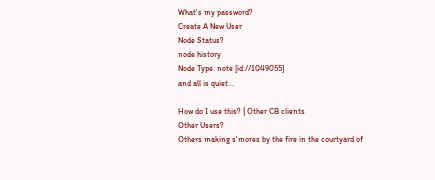What's my password?
Create A New User
Node Status?
node history
Node Type: note [id://1049055]
and all is quiet...

How do I use this? | Other CB clients
Other Users?
Others making s'mores by the fire in the courtyard of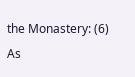the Monastery: (6)
As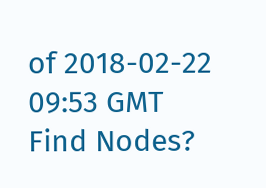of 2018-02-22 09:53 GMT
Find Nodes?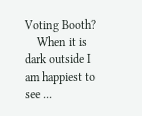Voting Booth?
    When it is dark outside I am happiest to see ...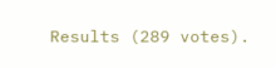Results (289 votes).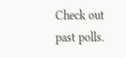Check out past polls.